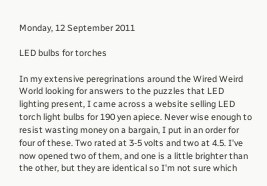Monday, 12 September 2011

LED bulbs for torches

In my extensive peregrinations around the Wired Weird World looking for answers to the puzzles that LED lighting present, I came across a website selling LED torch light bulbs for 190 yen apiece. Never wise enough to resist wasting money on a bargain, I put in an order for four of these. Two rated at 3-5 volts and two at 4.5. I've now opened two of them, and one is a little brighter than the other, but they are identical so I'm not sure which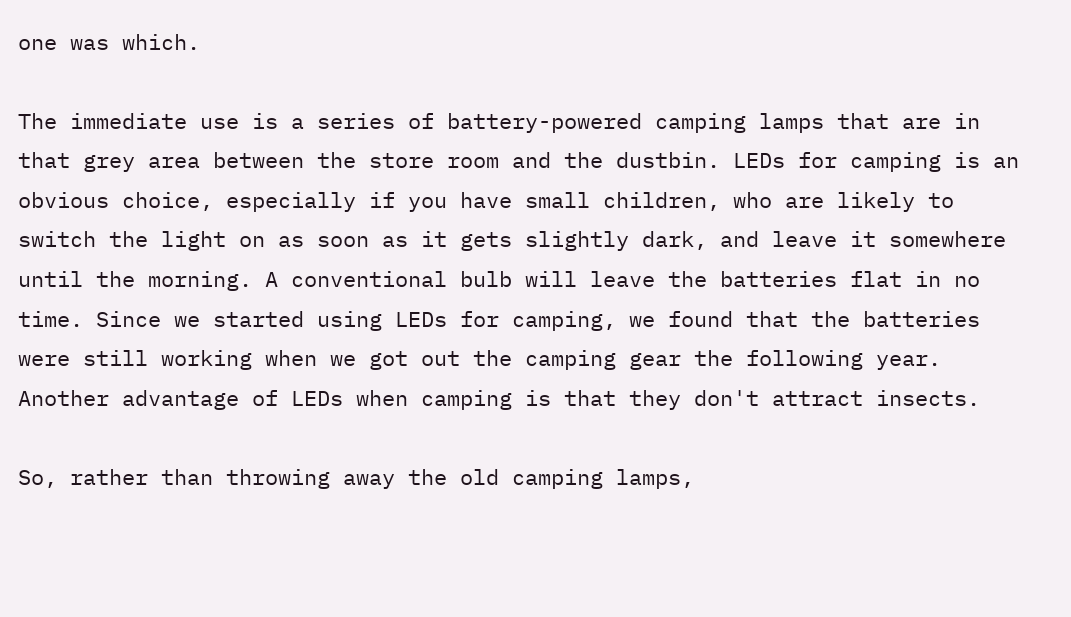one was which.

The immediate use is a series of battery-powered camping lamps that are in that grey area between the store room and the dustbin. LEDs for camping is an obvious choice, especially if you have small children, who are likely to switch the light on as soon as it gets slightly dark, and leave it somewhere until the morning. A conventional bulb will leave the batteries flat in no time. Since we started using LEDs for camping, we found that the batteries were still working when we got out the camping gear the following year. Another advantage of LEDs when camping is that they don't attract insects.

So, rather than throwing away the old camping lamps,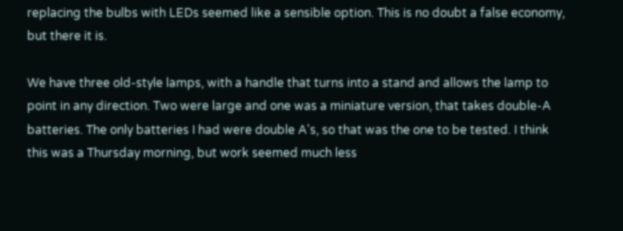replacing the bulbs with LEDs seemed like a sensible option. This is no doubt a false economy, but there it is.

We have three old-style lamps, with a handle that turns into a stand and allows the lamp to point in any direction. Two were large and one was a miniature version, that takes double-A batteries. The only batteries I had were double A's, so that was the one to be tested. I think this was a Thursday morning, but work seemed much less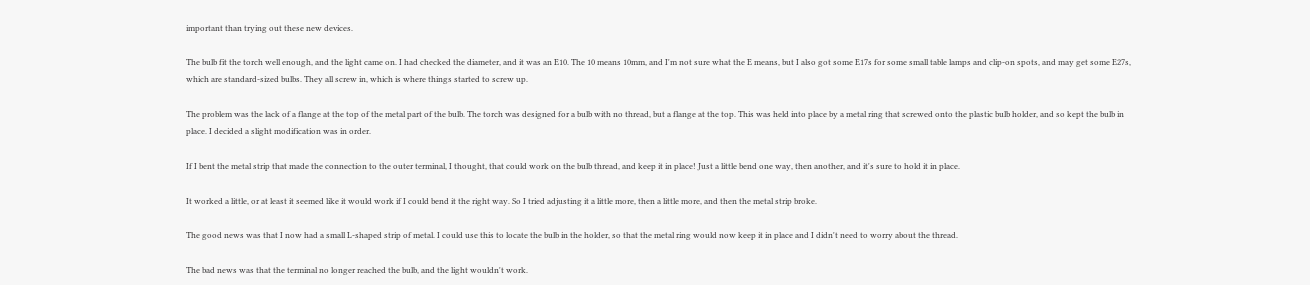important than trying out these new devices.

The bulb fit the torch well enough, and the light came on. I had checked the diameter, and it was an E10. The 10 means 10mm, and I'm not sure what the E means, but I also got some E17s for some small table lamps and clip-on spots, and may get some E27s, which are standard-sized bulbs. They all screw in, which is where things started to screw up.

The problem was the lack of a flange at the top of the metal part of the bulb. The torch was designed for a bulb with no thread, but a flange at the top. This was held into place by a metal ring that screwed onto the plastic bulb holder, and so kept the bulb in place. I decided a slight modification was in order.

If I bent the metal strip that made the connection to the outer terminal, I thought, that could work on the bulb thread, and keep it in place! Just a little bend one way, then another, and it's sure to hold it in place.

It worked a little, or at least it seemed like it would work if I could bend it the right way. So I tried adjusting it a little more, then a little more, and then the metal strip broke.

The good news was that I now had a small L-shaped strip of metal. I could use this to locate the bulb in the holder, so that the metal ring would now keep it in place and I didn't need to worry about the thread.

The bad news was that the terminal no longer reached the bulb, and the light wouldn't work.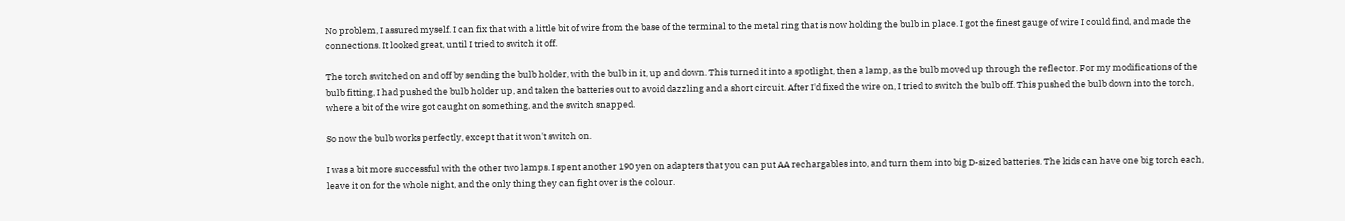No problem, I assured myself. I can fix that with a little bit of wire from the base of the terminal to the metal ring that is now holding the bulb in place. I got the finest gauge of wire I could find, and made the connections. It looked great, until I tried to switch it off.

The torch switched on and off by sending the bulb holder, with the bulb in it, up and down. This turned it into a spotlight, then a lamp, as the bulb moved up through the reflector. For my modifications of the bulb fitting, I had pushed the bulb holder up, and taken the batteries out to avoid dazzling and a short circuit. After I'd fixed the wire on, I tried to switch the bulb off. This pushed the bulb down into the torch, where a bit of the wire got caught on something, and the switch snapped.

So now the bulb works perfectly, except that it won't switch on.

I was a bit more successful with the other two lamps. I spent another 190 yen on adapters that you can put AA rechargables into, and turn them into big D-sized batteries. The kids can have one big torch each, leave it on for the whole night, and the only thing they can fight over is the colour.